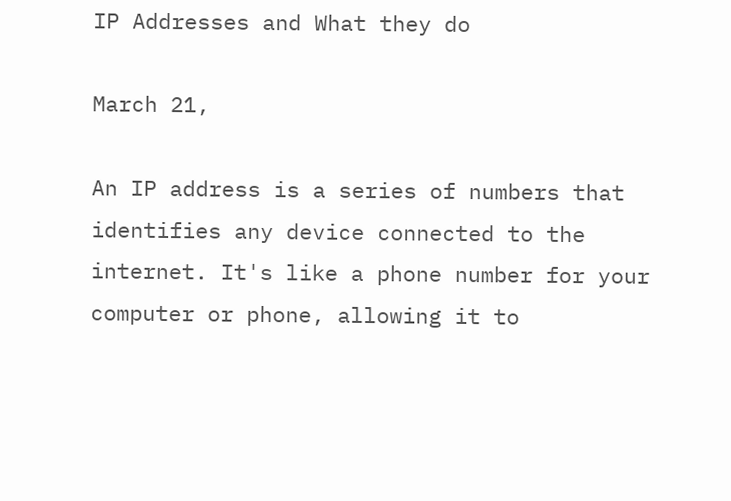IP Addresses and What they do

March 21,

An IP address is a series of numbers that identifies any device connected to the internet. It's like a phone number for your computer or phone, allowing it to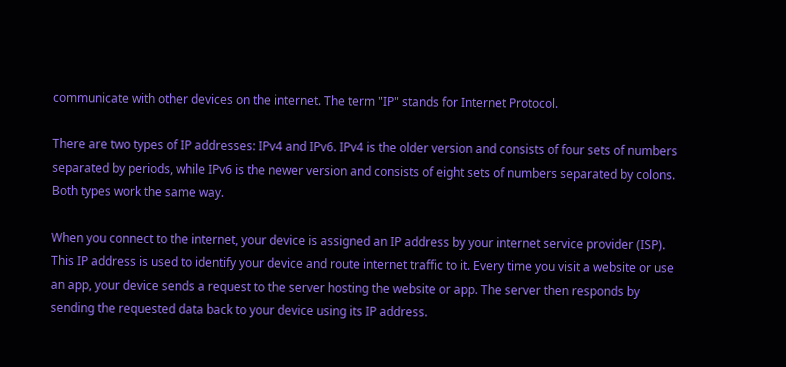communicate with other devices on the internet. The term "IP" stands for Internet Protocol.

There are two types of IP addresses: IPv4 and IPv6. IPv4 is the older version and consists of four sets of numbers separated by periods, while IPv6 is the newer version and consists of eight sets of numbers separated by colons. Both types work the same way.

When you connect to the internet, your device is assigned an IP address by your internet service provider (ISP). This IP address is used to identify your device and route internet traffic to it. Every time you visit a website or use an app, your device sends a request to the server hosting the website or app. The server then responds by sending the requested data back to your device using its IP address.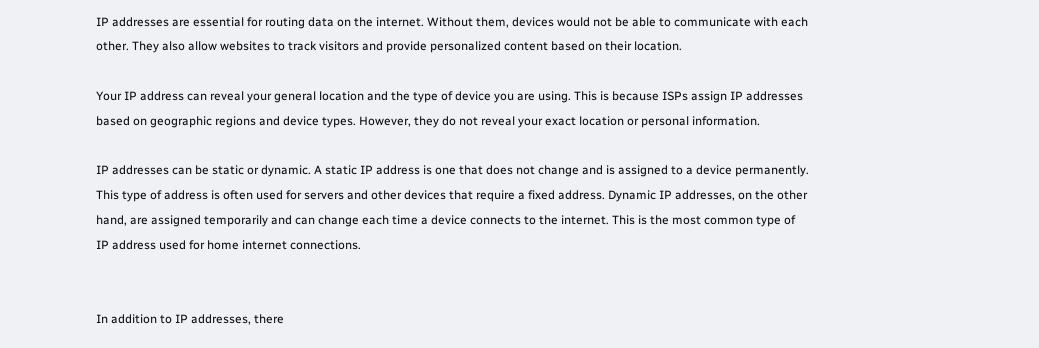IP addresses are essential for routing data on the internet. Without them, devices would not be able to communicate with each other. They also allow websites to track visitors and provide personalized content based on their location.

Your IP address can reveal your general location and the type of device you are using. This is because ISPs assign IP addresses based on geographic regions and device types. However, they do not reveal your exact location or personal information.

IP addresses can be static or dynamic. A static IP address is one that does not change and is assigned to a device permanently. This type of address is often used for servers and other devices that require a fixed address. Dynamic IP addresses, on the other hand, are assigned temporarily and can change each time a device connects to the internet. This is the most common type of IP address used for home internet connections.


In addition to IP addresses, there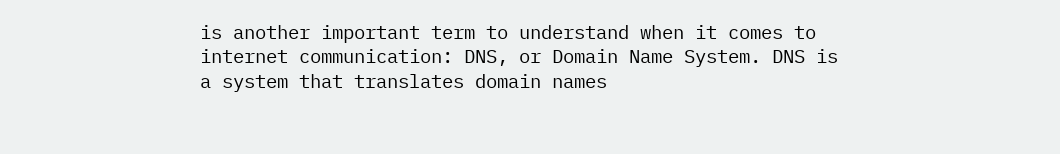is another important term to understand when it comes to internet communication: DNS, or Domain Name System. DNS is a system that translates domain names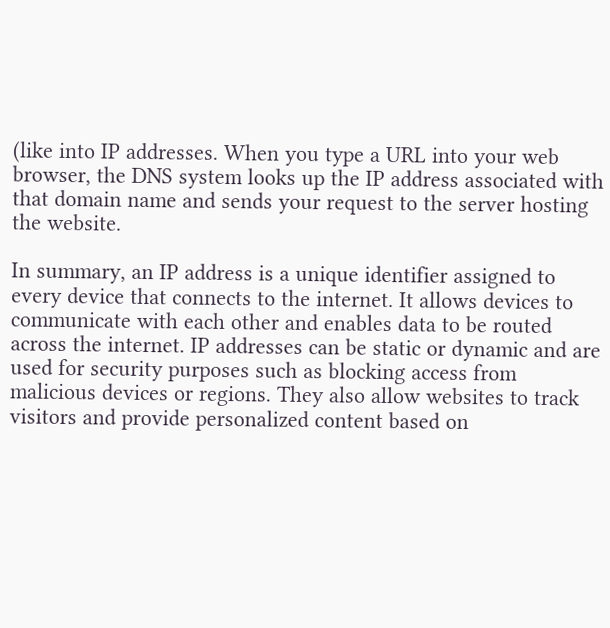(like into IP addresses. When you type a URL into your web browser, the DNS system looks up the IP address associated with that domain name and sends your request to the server hosting the website.

In summary, an IP address is a unique identifier assigned to every device that connects to the internet. It allows devices to communicate with each other and enables data to be routed across the internet. IP addresses can be static or dynamic and are used for security purposes such as blocking access from malicious devices or regions. They also allow websites to track visitors and provide personalized content based on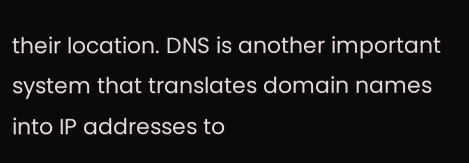their location. DNS is another important system that translates domain names into IP addresses to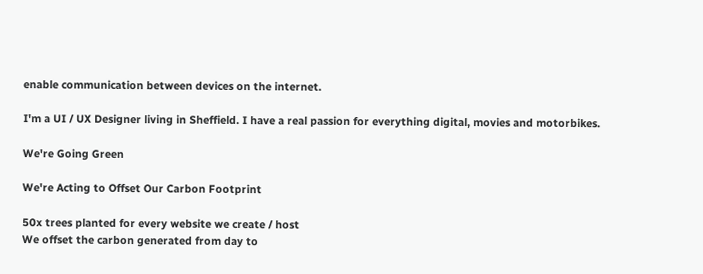enable communication between devices on the internet.

I'm a UI / UX Designer living in Sheffield. I have a real passion for everything digital, movies and motorbikes.

We're Going Green

We're Acting to Offset Our Carbon Footprint

50x trees planted for every website we create / host
We offset the carbon generated from day to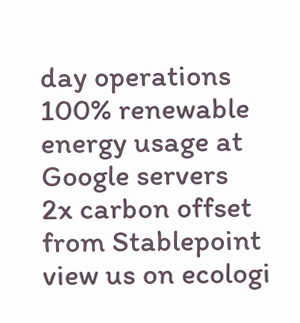day operations
100% renewable energy usage at Google servers
2x carbon offset from Stablepoint
view us on ecologi